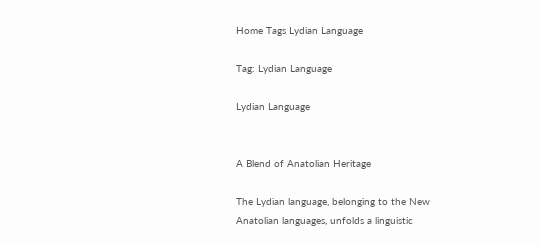Home Tags Lydian Language

Tag: Lydian Language

Lydian Language


A Blend of Anatolian Heritage

The Lydian language, belonging to the New Anatolian languages, unfolds a linguistic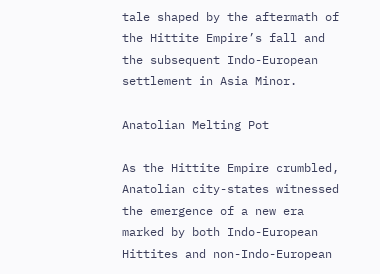tale shaped by the aftermath of the Hittite Empire’s fall and the subsequent Indo-European settlement in Asia Minor.

Anatolian Melting Pot

As the Hittite Empire crumbled, Anatolian city-states witnessed the emergence of a new era marked by both Indo-European Hittites and non-Indo-European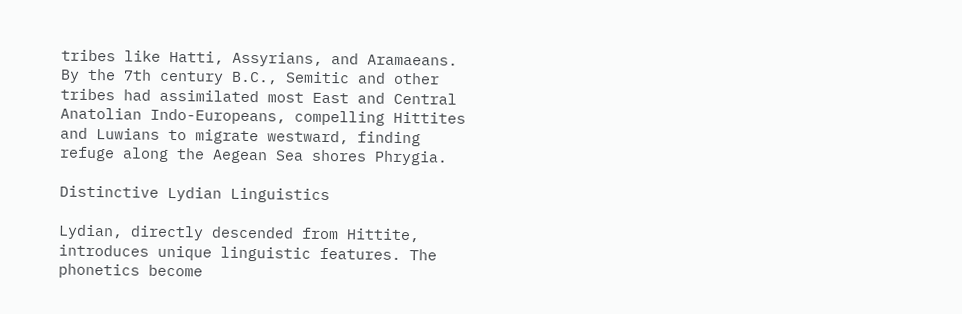tribes like Hatti, Assyrians, and Aramaeans. By the 7th century B.C., Semitic and other tribes had assimilated most East and Central Anatolian Indo-Europeans, compelling Hittites and Luwians to migrate westward, finding refuge along the Aegean Sea shores Phrygia.

Distinctive Lydian Linguistics

Lydian, directly descended from Hittite, introduces unique linguistic features. The phonetics become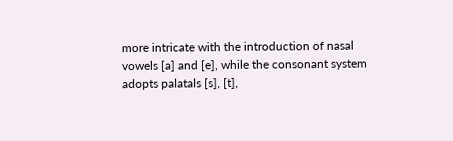more intricate with the introduction of nasal vowels [a] and [e], while the consonant system adopts palatals [s], [t],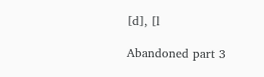[d], [l

Abandoned part 3